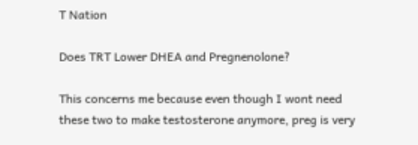T Nation

Does TRT Lower DHEA and Pregnenolone?

This concerns me because even though I wont need these two to make testosterone anymore, preg is very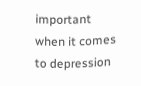important when it comes to depression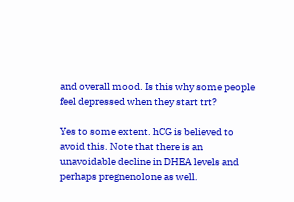and overall mood. Is this why some people feel depressed when they start trt?

Yes to some extent. hCG is believed to avoid this. Note that there is an unavoidable decline in DHEA levels and perhaps pregnenolone as well.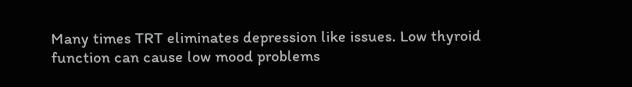Many times TRT eliminates depression like issues. Low thyroid function can cause low mood problems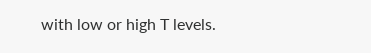with low or high T levels.